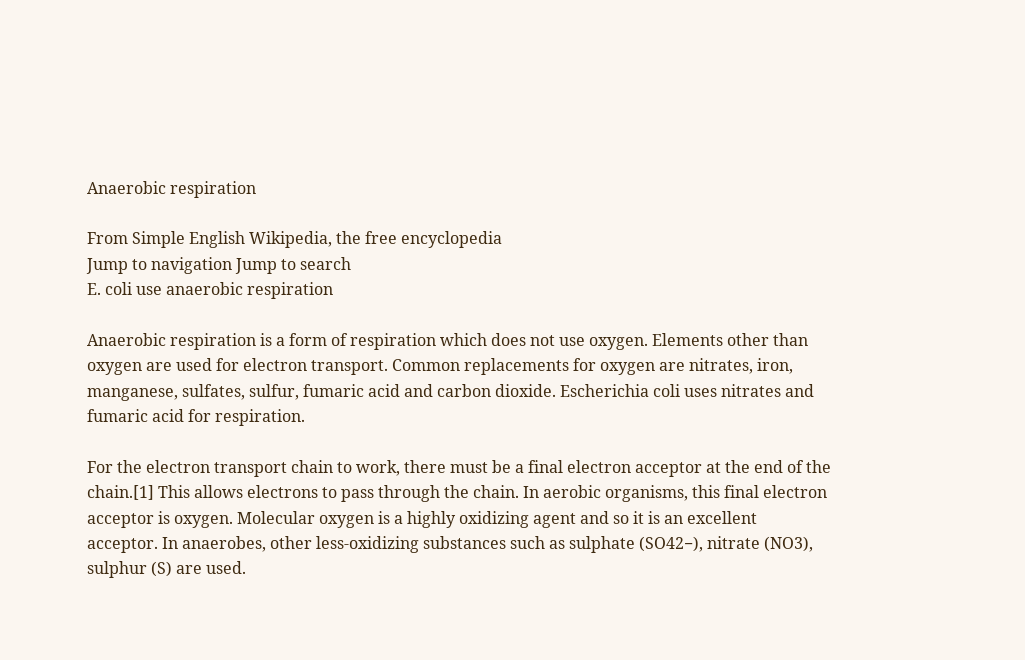Anaerobic respiration

From Simple English Wikipedia, the free encyclopedia
Jump to navigation Jump to search
E. coli use anaerobic respiration

Anaerobic respiration is a form of respiration which does not use oxygen. Elements other than oxygen are used for electron transport. Common replacements for oxygen are nitrates, iron, manganese, sulfates, sulfur, fumaric acid and carbon dioxide. Escherichia coli uses nitrates and fumaric acid for respiration.

For the electron transport chain to work, there must be a final electron acceptor at the end of the chain.[1] This allows electrons to pass through the chain. In aerobic organisms, this final electron acceptor is oxygen. Molecular oxygen is a highly oxidizing agent and so it is an excellent acceptor. In anaerobes, other less-oxidizing substances such as sulphate (SO42−), nitrate (NO3), sulphur (S) are used.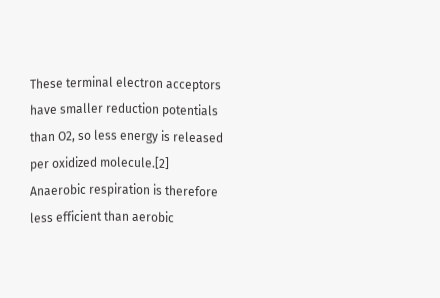These terminal electron acceptors have smaller reduction potentials than O2, so less energy is released per oxidized molecule.[2] Anaerobic respiration is therefore less efficient than aerobic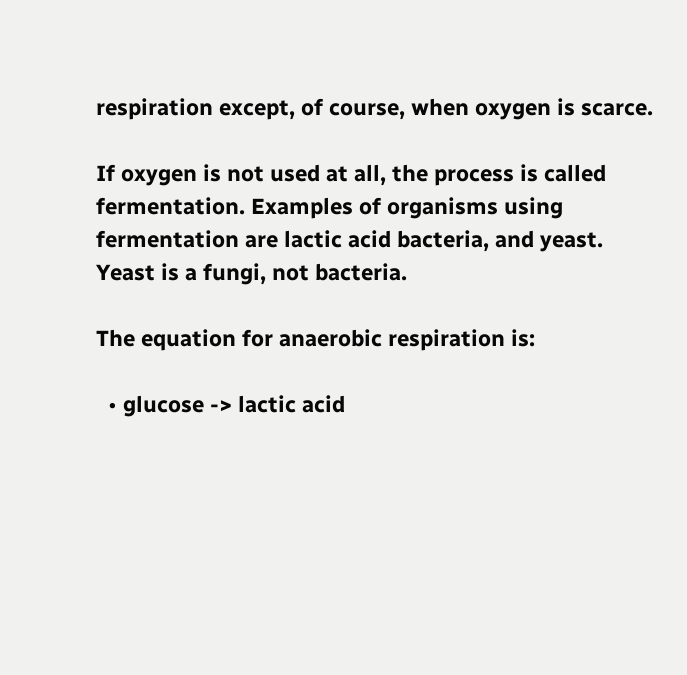respiration except, of course, when oxygen is scarce.

If oxygen is not used at all, the process is called fermentation. Examples of organisms using fermentation are lactic acid bacteria, and yeast. Yeast is a fungi, not bacteria.

The equation for anaerobic respiration is:

  • glucose -> lactic acid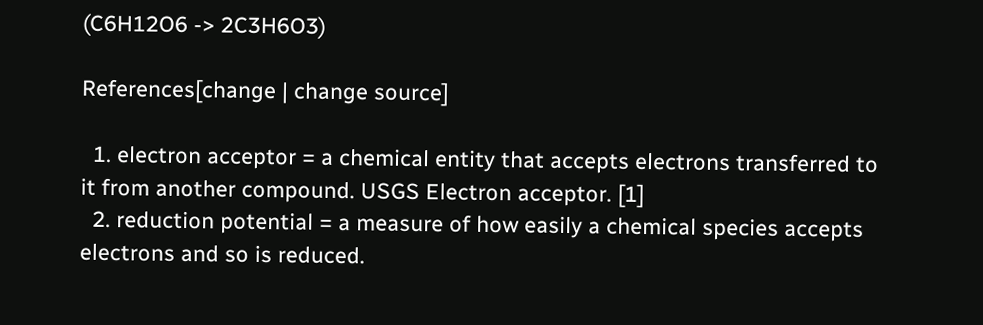(C6H12O6 -> 2C3H6O3)

References[change | change source]

  1. electron acceptor = a chemical entity that accepts electrons transferred to it from another compound. USGS Electron acceptor. [1]
  2. reduction potential = a measure of how easily a chemical species accepts electrons and so is reduced.